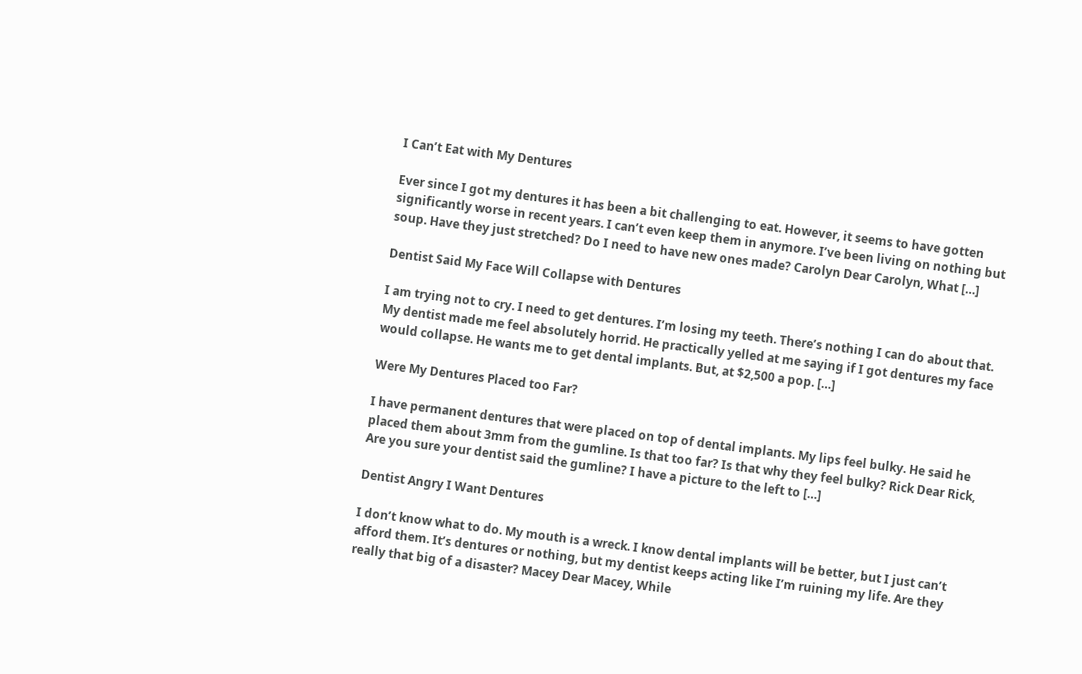I Can’t Eat with My Dentures

Ever since I got my dentures it has been a bit challenging to eat. However, it seems to have gotten significantly worse in recent years. I can’t even keep them in anymore. I’ve been living on nothing but soup. Have they just stretched? Do I need to have new ones made? Carolyn Dear Carolyn, What […]

Dentist Said My Face Will Collapse with Dentures

I am trying not to cry. I need to get dentures. I’m losing my teeth. There’s nothing I can do about that. My dentist made me feel absolutely horrid. He practically yelled at me saying if I got dentures my face would collapse. He wants me to get dental implants. But, at $2,500 a pop. […]

Were My Dentures Placed too Far?

I have permanent dentures that were placed on top of dental implants. My lips feel bulky. He said he placed them about 3mm from the gumline. Is that too far? Is that why they feel bulky? Rick Dear Rick, Are you sure your dentist said the gumline? I have a picture to the left to […]

Dentist Angry I Want Dentures

I don’t know what to do. My mouth is a wreck. I know dental implants will be better, but I just can’t afford them. It’s dentures or nothing, but my dentist keeps acting like I’m ruining my life. Are they really that big of a disaster? Macey Dear Macey, While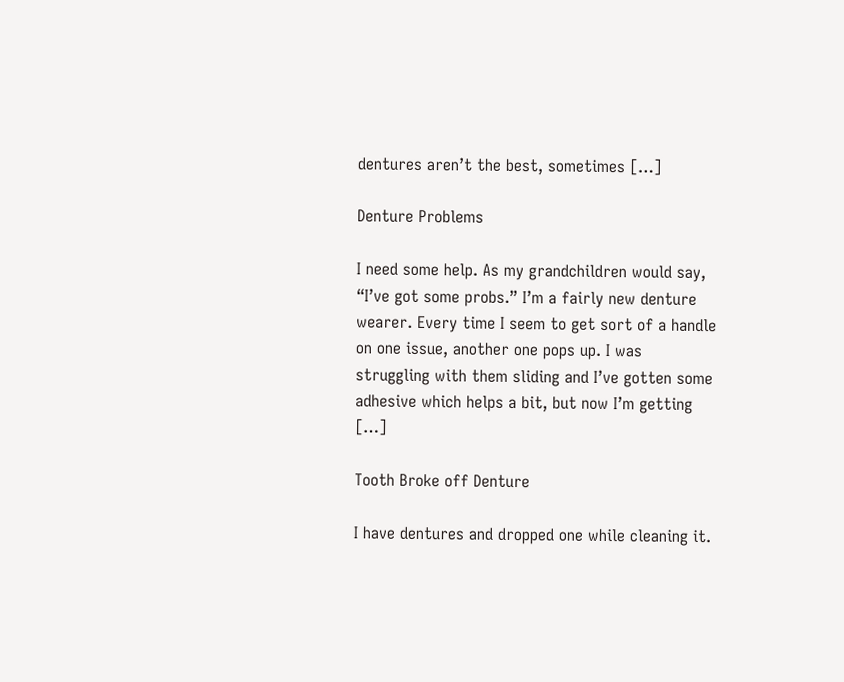dentures aren’t the best, sometimes […]

Denture Problems

I need some help. As my grandchildren would say, “I’ve got some probs.” I’m a fairly new denture wearer. Every time I seem to get sort of a handle on one issue, another one pops up. I was struggling with them sliding and I’ve gotten some adhesive which helps a bit, but now I’m getting […]

Tooth Broke off Denture

I have dentures and dropped one while cleaning it.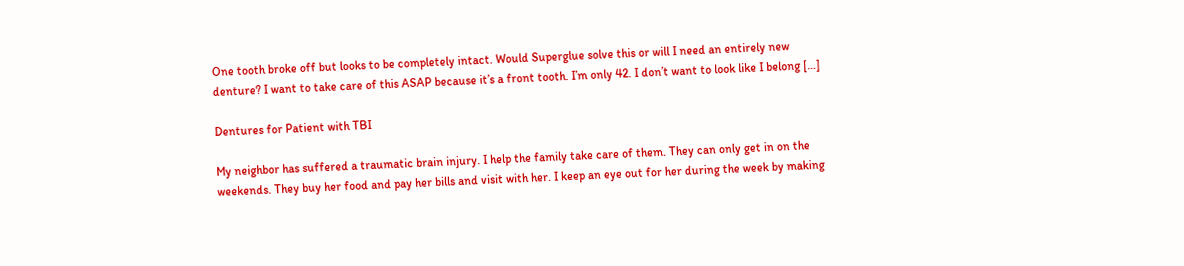One tooth broke off but looks to be completely intact. Would Superglue solve this or will I need an entirely new denture? I want to take care of this ASAP because it’s a front tooth. I’m only 42. I don’t want to look like I belong […]

Dentures for Patient with TBI

My neighbor has suffered a traumatic brain injury. I help the family take care of them. They can only get in on the weekends. They buy her food and pay her bills and visit with her. I keep an eye out for her during the week by making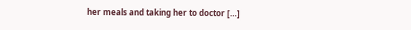her meals and taking her to doctor […]